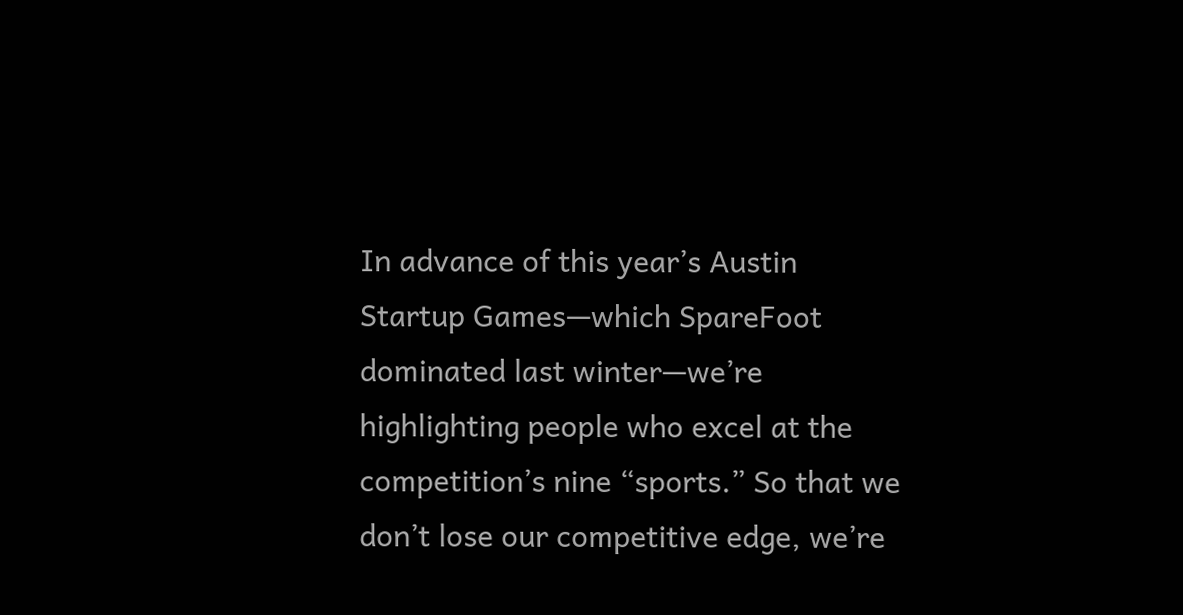In advance of this year’s Austin Startup Games—which SpareFoot dominated last winter—we’re highlighting people who excel at the competition’s nine “sports.” So that we don’t lose our competitive edge, we’re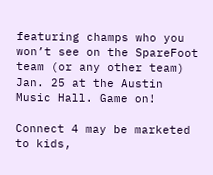featuring champs who you won’t see on the SpareFoot team (or any other team) Jan. 25 at the Austin Music Hall. Game on!

Connect 4 may be marketed to kids,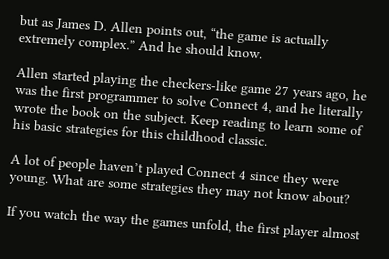but as James D. Allen points out, “the game is actually extremely complex.” And he should know.

Allen started playing the checkers-like game 27 years ago, he was the first programmer to solve Connect 4, and he literally wrote the book on the subject. Keep reading to learn some of his basic strategies for this childhood classic.

A lot of people haven’t played Connect 4 since they were young. What are some strategies they may not know about?

If you watch the way the games unfold, the first player almost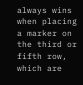always wins when placing a marker on the third or fifth row, which are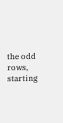the odd rows, starting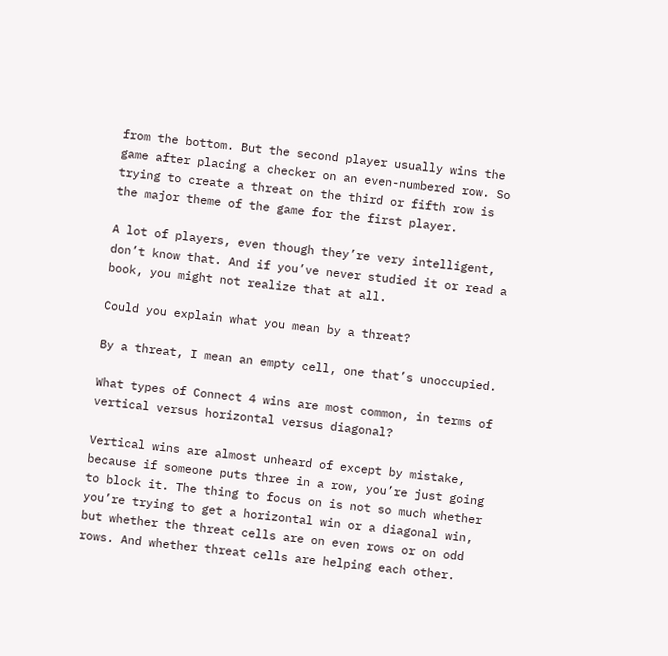from the bottom. But the second player usually wins the game after placing a checker on an even-numbered row. So trying to create a threat on the third or fifth row is the major theme of the game for the first player.

A lot of players, even though they’re very intelligent, don’t know that. And if you’ve never studied it or read a book, you might not realize that at all.

Could you explain what you mean by a threat?

By a threat, I mean an empty cell, one that’s unoccupied.

What types of Connect 4 wins are most common, in terms of vertical versus horizontal versus diagonal?

Vertical wins are almost unheard of except by mistake, because if someone puts three in a row, you’re just going to block it. The thing to focus on is not so much whether you’re trying to get a horizontal win or a diagonal win, but whether the threat cells are on even rows or on odd rows. And whether threat cells are helping each other.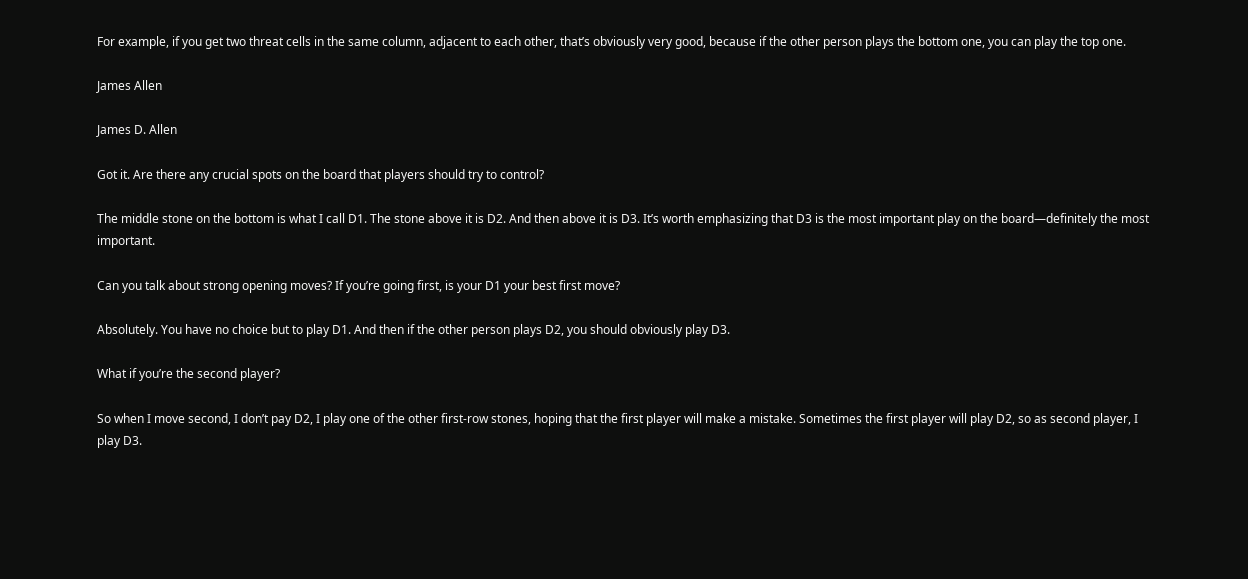For example, if you get two threat cells in the same column, adjacent to each other, that’s obviously very good, because if the other person plays the bottom one, you can play the top one.

James Allen

James D. Allen

Got it. Are there any crucial spots on the board that players should try to control?

The middle stone on the bottom is what I call D1. The stone above it is D2. And then above it is D3. It’s worth emphasizing that D3 is the most important play on the board—definitely the most important.

Can you talk about strong opening moves? If you’re going first, is your D1 your best first move?

Absolutely. You have no choice but to play D1. And then if the other person plays D2, you should obviously play D3.

What if you’re the second player?

So when I move second, I don’t pay D2, I play one of the other first-row stones, hoping that the first player will make a mistake. Sometimes the first player will play D2, so as second player, I play D3.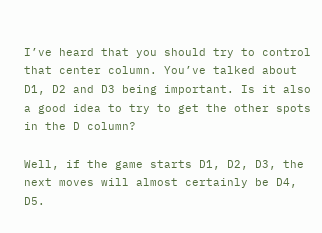I’ve heard that you should try to control that center column. You’ve talked about D1, D2 and D3 being important. Is it also a good idea to try to get the other spots in the D column?

Well, if the game starts D1, D2, D3, the next moves will almost certainly be D4, D5.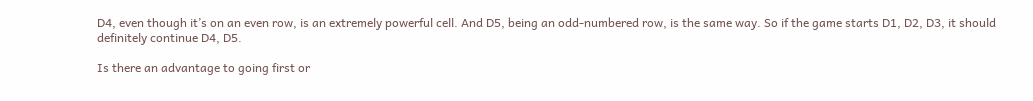D4, even though it’s on an even row, is an extremely powerful cell. And D5, being an odd-numbered row, is the same way. So if the game starts D1, D2, D3, it should definitely continue D4, D5.

Is there an advantage to going first or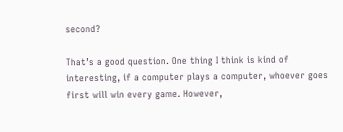second?

That’s a good question. One thing I think is kind of interesting, if a computer plays a computer, whoever goes first will win every game. However,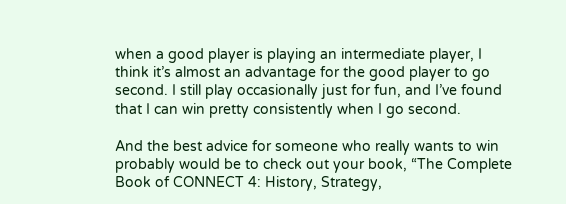when a good player is playing an intermediate player, I think it’s almost an advantage for the good player to go second. I still play occasionally just for fun, and I’ve found that I can win pretty consistently when I go second.

And the best advice for someone who really wants to win probably would be to check out your book, “The Complete Book of CONNECT 4: History, Strategy,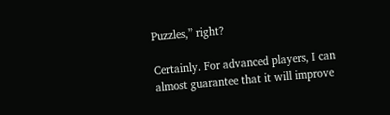Puzzles,” right?

Certainly. For advanced players, I can almost guarantee that it will improve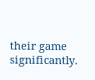their game significantly.